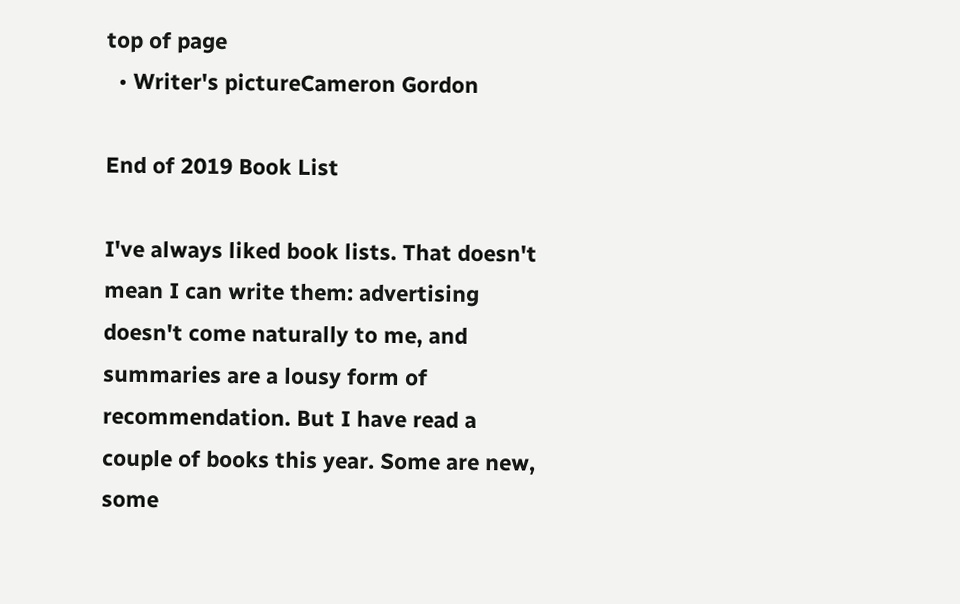top of page
  • Writer's pictureCameron Gordon

End of 2019 Book List

I've always liked book lists. That doesn't mean I can write them: advertising doesn't come naturally to me, and summaries are a lousy form of recommendation. But I have read a couple of books this year. Some are new, some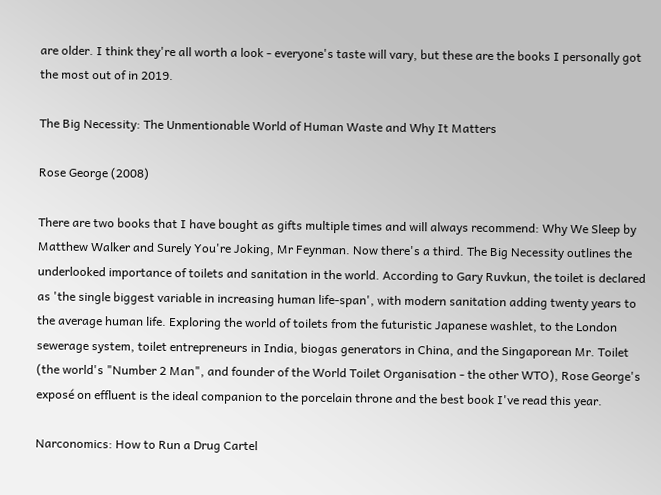are older. I think they're all worth a look - everyone's taste will vary, but these are the books I personally got the most out of in 2019.

The Big Necessity: The Unmentionable World of Human Waste and Why It Matters

Rose George (2008)

There are two books that I have bought as gifts multiple times and will always recommend: Why We Sleep by Matthew Walker and Surely You're Joking, Mr Feynman. Now there's a third. The Big Necessity outlines the underlooked importance of toilets and sanitation in the world. According to Gary Ruvkun, the toilet is declared as 'the single biggest variable in increasing human life-span', with modern sanitation adding twenty years to the average human life. Exploring the world of toilets from the futuristic Japanese washlet, to the London sewerage system, toilet entrepreneurs in India, biogas generators in China, and the Singaporean Mr. Toilet (the world's "Number 2 Man", and founder of the World Toilet Organisation - the other WTO), Rose George's exposé on effluent is the ideal companion to the porcelain throne and the best book I've read this year.

Narconomics: How to Run a Drug Cartel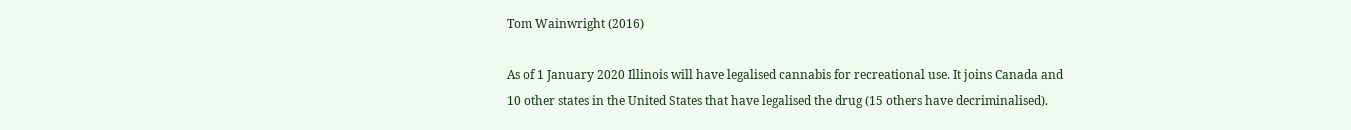Tom Wainwright (2016)

As of 1 January 2020 Illinois will have legalised cannabis for recreational use. It joins Canada and 10 other states in the United States that have legalised the drug (15 others have decriminalised).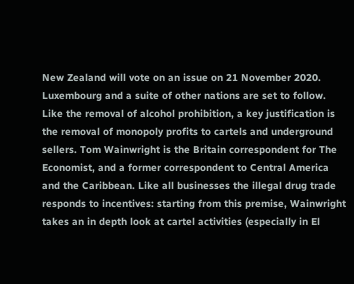New Zealand will vote on an issue on 21 November 2020. Luxembourg and a suite of other nations are set to follow. Like the removal of alcohol prohibition, a key justification is the removal of monopoly profits to cartels and underground sellers. Tom Wainwright is the Britain correspondent for The Economist, and a former correspondent to Central America and the Caribbean. Like all businesses the illegal drug trade responds to incentives: starting from this premise, Wainwright takes an in depth look at cartel activities (especially in El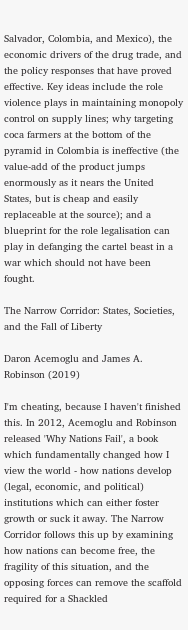Salvador, Colombia, and Mexico), the economic drivers of the drug trade, and the policy responses that have proved effective. Key ideas include the role violence plays in maintaining monopoly control on supply lines; why targeting coca farmers at the bottom of the pyramid in Colombia is ineffective (the value-add of the product jumps enormously as it nears the United States, but is cheap and easily replaceable at the source); and a blueprint for the role legalisation can play in defanging the cartel beast in a war which should not have been fought.

The Narrow Corridor: States, Societies, and the Fall of Liberty

Daron Acemoglu and James A. Robinson (2019)

I'm cheating, because I haven't finished this. In 2012, Acemoglu and Robinson released 'Why Nations Fail', a book which fundamentally changed how I view the world - how nations develop (legal, economic, and political) institutions which can either foster growth or suck it away. The Narrow Corridor follows this up by examining how nations can become free, the fragility of this situation, and the opposing forces can remove the scaffold required for a Shackled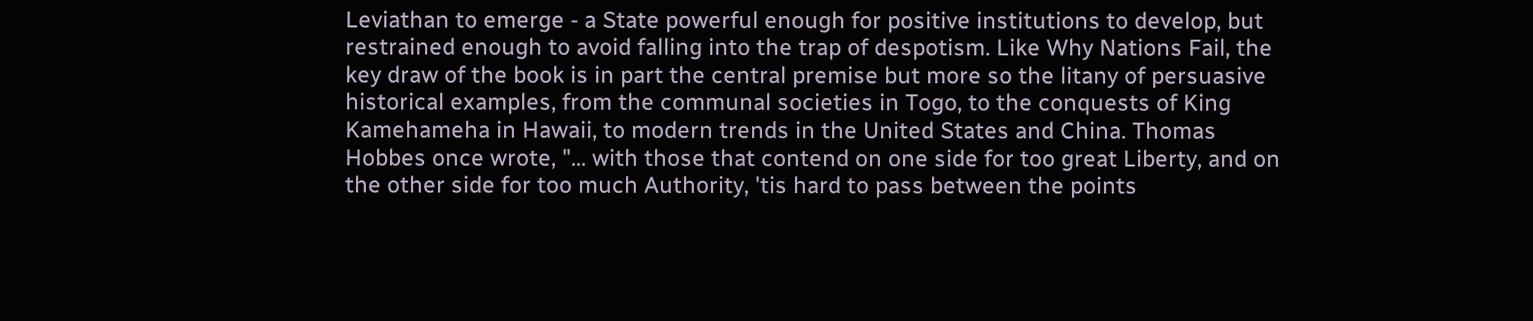Leviathan to emerge - a State powerful enough for positive institutions to develop, but restrained enough to avoid falling into the trap of despotism. Like Why Nations Fail, the key draw of the book is in part the central premise but more so the litany of persuasive historical examples, from the communal societies in Togo, to the conquests of King Kamehameha in Hawaii, to modern trends in the United States and China. Thomas Hobbes once wrote, "... with those that contend on one side for too great Liberty, and on the other side for too much Authority, 'tis hard to pass between the points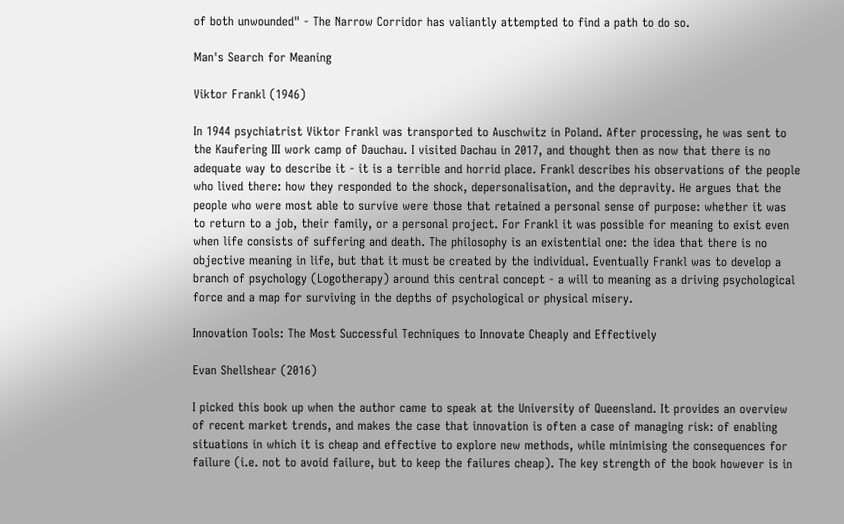of both unwounded" - The Narrow Corridor has valiantly attempted to find a path to do so.

Man's Search for Meaning

Viktor Frankl (1946)

In 1944 psychiatrist Viktor Frankl was transported to Auschwitz in Poland. After processing, he was sent to the Kaufering III work camp of Dauchau. I visited Dachau in 2017, and thought then as now that there is no adequate way to describe it - it is a terrible and horrid place. Frankl describes his observations of the people who lived there: how they responded to the shock, depersonalisation, and the depravity. He argues that the people who were most able to survive were those that retained a personal sense of purpose: whether it was to return to a job, their family, or a personal project. For Frankl it was possible for meaning to exist even when life consists of suffering and death. The philosophy is an existential one: the idea that there is no objective meaning in life, but that it must be created by the individual. Eventually Frankl was to develop a branch of psychology (Logotherapy) around this central concept - a will to meaning as a driving psychological force and a map for surviving in the depths of psychological or physical misery.

Innovation Tools: The Most Successful Techniques to Innovate Cheaply and Effectively

Evan Shellshear (2016)

I picked this book up when the author came to speak at the University of Queensland. It provides an overview of recent market trends, and makes the case that innovation is often a case of managing risk: of enabling situations in which it is cheap and effective to explore new methods, while minimising the consequences for failure (i.e. not to avoid failure, but to keep the failures cheap). The key strength of the book however is in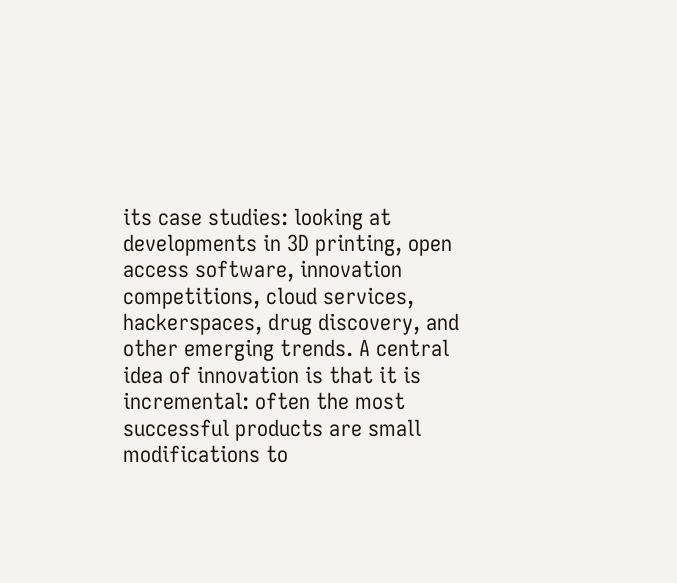its case studies: looking at developments in 3D printing, open access software, innovation competitions, cloud services, hackerspaces, drug discovery, and other emerging trends. A central idea of innovation is that it is incremental: often the most successful products are small modifications to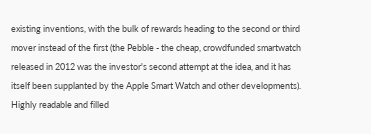existing inventions, with the bulk of rewards heading to the second or third mover instead of the first (the Pebble - the cheap, crowdfunded smartwatch released in 2012 was the investor's second attempt at the idea, and it has itself been supplanted by the Apple Smart Watch and other developments). Highly readable and filled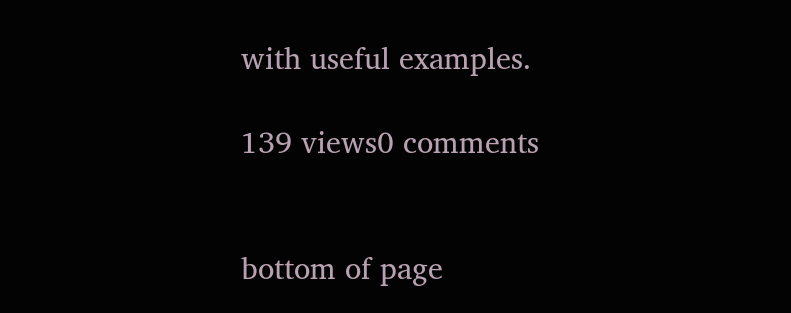with useful examples.

139 views0 comments


bottom of page